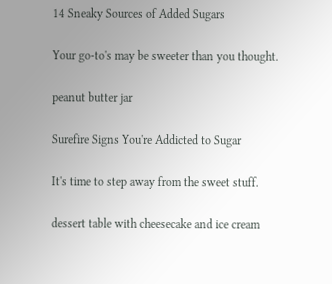14 Sneaky Sources of Added Sugars

Your go-to's may be sweeter than you thought.

peanut butter jar

Surefire Signs You're Addicted to Sugar

It's time to step away from the sweet stuff.

dessert table with cheesecake and ice cream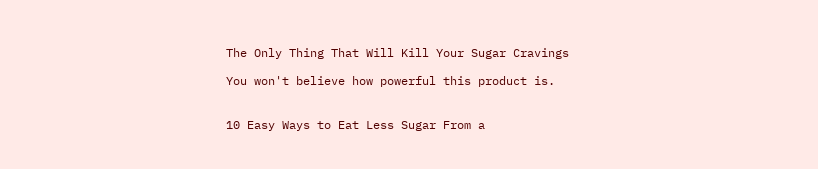The Only Thing That Will Kill Your Sugar Cravings

You won't believe how powerful this product is.


10 Easy Ways to Eat Less Sugar From a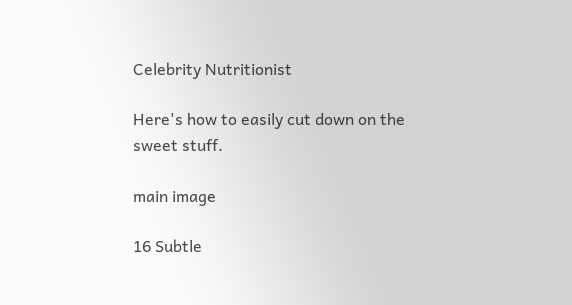Celebrity Nutritionist

Here's how to easily cut down on the sweet stuff.

main image

16 Subtle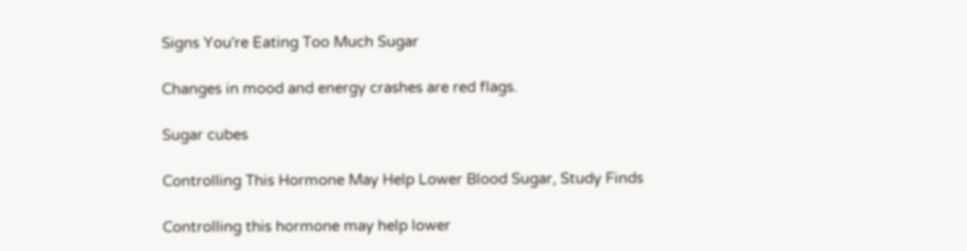Signs You're Eating Too Much Sugar

Changes in mood and energy crashes are red flags.

Sugar cubes

Controlling This Hormone May Help Lower Blood Sugar, Study Finds

Controlling this hormone may help lower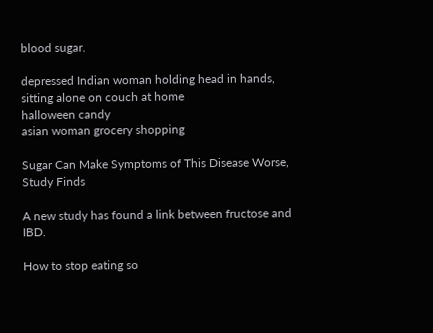blood sugar.

depressed Indian woman holding head in hands, sitting alone on couch at home
halloween candy
asian woman grocery shopping

Sugar Can Make Symptoms of This Disease Worse, Study Finds

A new study has found a link between fructose and IBD.

How to stop eating so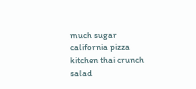much sugar
california pizza kitchen thai crunch salad